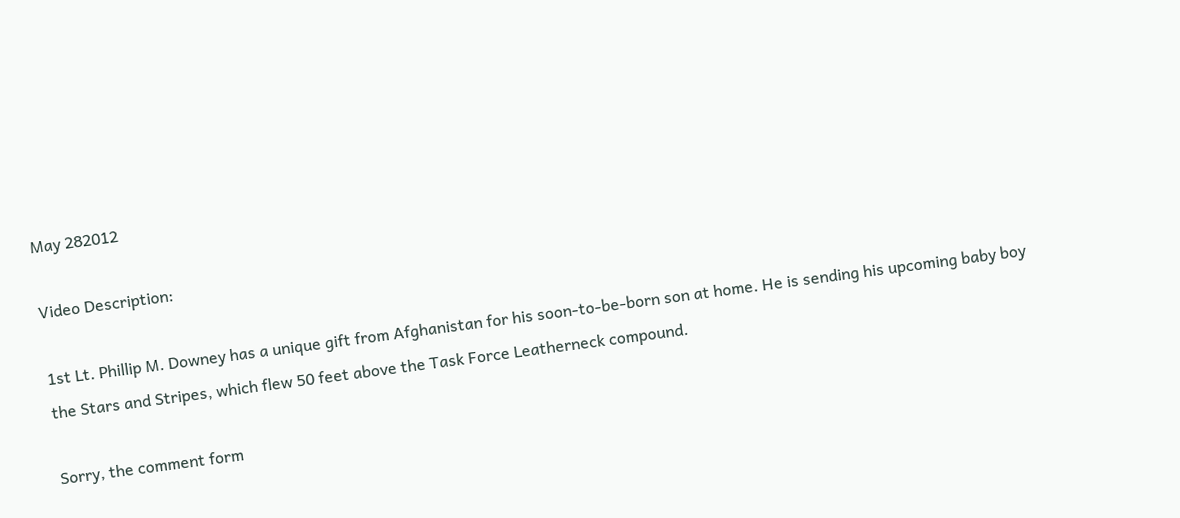May 282012

Video Description:

1st Lt. Phillip M. Downey has a unique gift from Afghanistan for his soon-to-be-born son at home. He is sending his upcoming baby boy the Stars and Stripes, which flew 50 feet above the Task Force Leatherneck compound.

Sorry, the comment form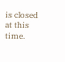is closed at this time.